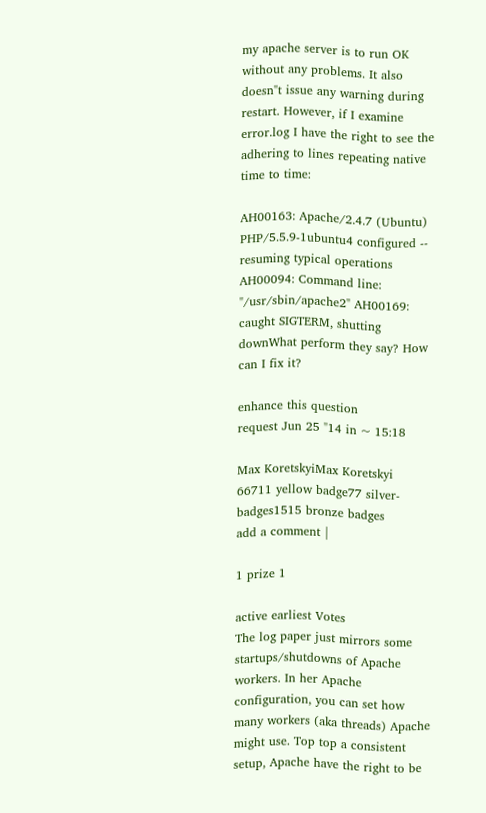my apache server is to run OK without any problems. It also doesn"t issue any warning during restart. However, if I examine error.log I have the right to see the adhering to lines repeating native time to time:

AH00163: Apache/2.4.7 (Ubuntu) PHP/5.5.9-1ubuntu4 configured -- resuming typical operations AH00094: Command line: "/usr/sbin/apache2" AH00169: caught SIGTERM, shutting downWhat perform they say? How can I fix it?

enhance this question
request Jun 25 "14 in ~ 15:18

Max KoretskyiMax Koretskyi
66711 yellow badge77 silver- badges1515 bronze badges
add a comment |

1 prize 1

active earliest Votes
The log paper just mirrors some startups/shutdowns of Apache workers. In her Apache configuration, you can set how many workers (aka threads) Apache might use. Top top a consistent setup, Apache have the right to be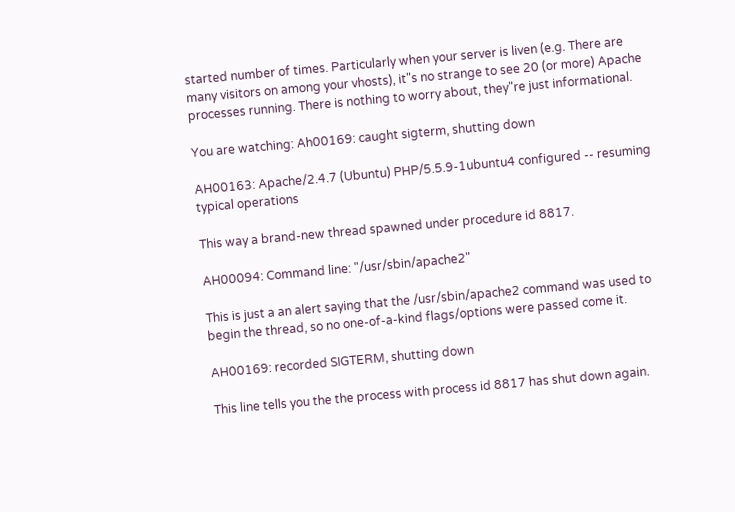started number of times. Particularly when your server is liven (e.g. There are many visitors on among your vhosts), it"s no strange to see 20 (or more) Apache processes running. There is nothing to worry about, they"re just informational.

You are watching: Ah00169: caught sigterm, shutting down

AH00163: Apache/2.4.7 (Ubuntu) PHP/5.5.9-1ubuntu4 configured -- resuming typical operations

This way a brand-new thread spawned under procedure id 8817.

AH00094: Command line: "/usr/sbin/apache2"

This is just a an alert saying that the /usr/sbin/apache2 command was used to begin the thread, so no one-of-a-kind flags/options were passed come it.

AH00169: recorded SIGTERM, shutting down

This line tells you the the process with process id 8817 has shut down again.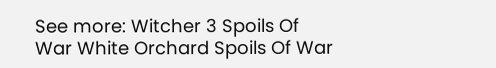See more: Witcher 3 Spoils Of War White Orchard Spoils Of War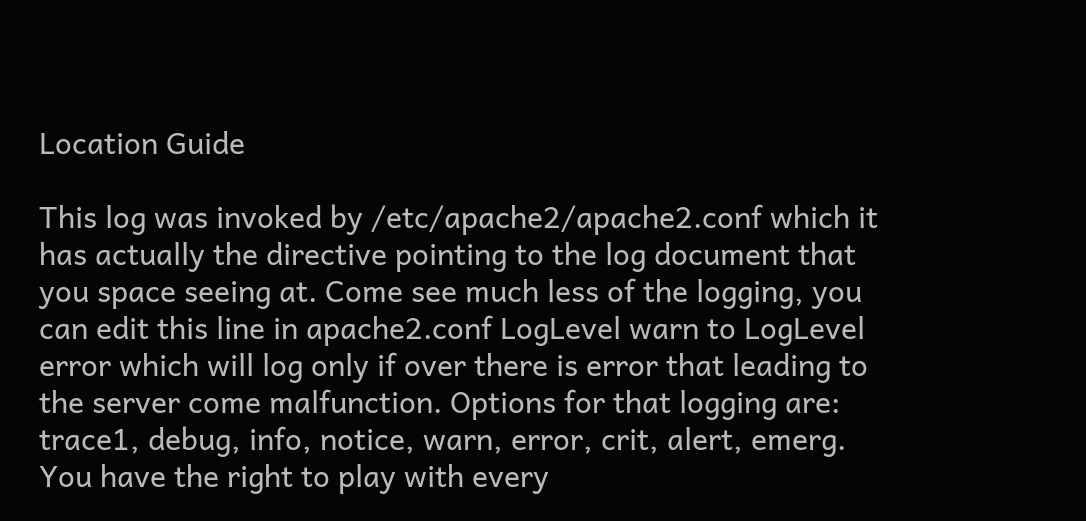Location Guide

This log was invoked by /etc/apache2/apache2.conf which it has actually the directive pointing to the log document that you space seeing at. Come see much less of the logging, you can edit this line in apache2.conf LogLevel warn to LogLevel error which will log only if over there is error that leading to the server come malfunction. Options for that logging are: trace1, debug, info, notice, warn, error, crit, alert, emerg. You have the right to play with every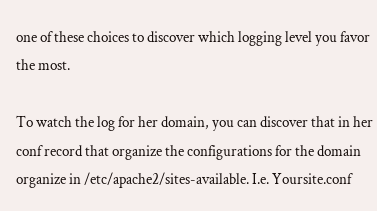one of these choices to discover which logging level you favor the most.

To watch the log for her domain, you can discover that in her conf record that organize the configurations for the domain organize in /etc/apache2/sites-available. I.e. Yoursite.conf